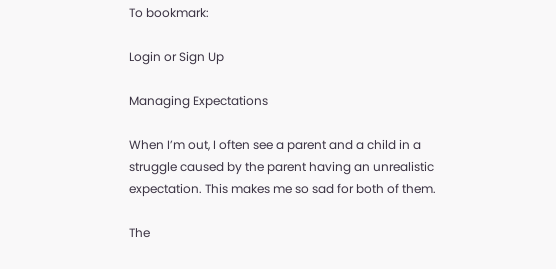To bookmark:

Login or Sign Up

Managing Expectations

When I’m out, I often see a parent and a child in a struggle caused by the parent having an unrealistic expectation. This makes me so sad for both of them.

The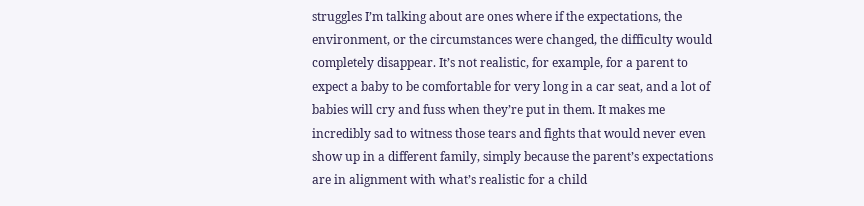struggles I’m talking about are ones where if the expectations, the environment, or the circumstances were changed, the difficulty would completely disappear. It’s not realistic, for example, for a parent to expect a baby to be comfortable for very long in a car seat, and a lot of babies will cry and fuss when they’re put in them. It makes me incredibly sad to witness those tears and fights that would never even show up in a different family, simply because the parent’s expectations are in alignment with what’s realistic for a child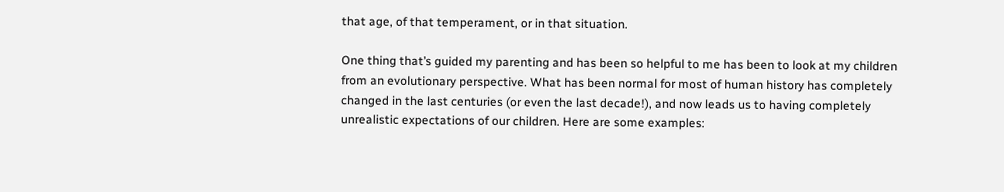that age, of that temperament, or in that situation.

One thing that’s guided my parenting and has been so helpful to me has been to look at my children from an evolutionary perspective. What has been normal for most of human history has completely changed in the last centuries (or even the last decade!), and now leads us to having completely unrealistic expectations of our children. Here are some examples: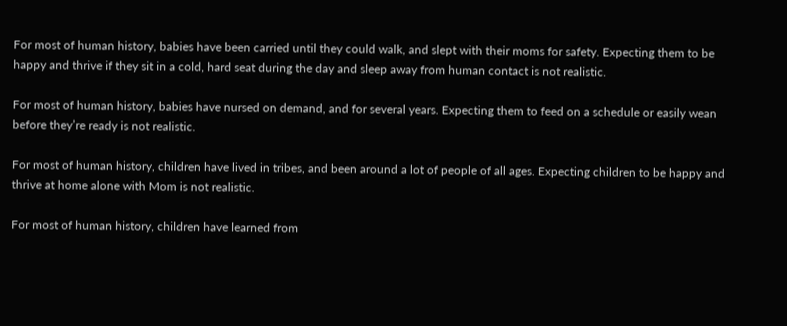For most of human history, babies have been carried until they could walk, and slept with their moms for safety. Expecting them to be happy and thrive if they sit in a cold, hard seat during the day and sleep away from human contact is not realistic.

For most of human history, babies have nursed on demand, and for several years. Expecting them to feed on a schedule or easily wean before they’re ready is not realistic.

For most of human history, children have lived in tribes, and been around a lot of people of all ages. Expecting children to be happy and thrive at home alone with Mom is not realistic.

For most of human history, children have learned from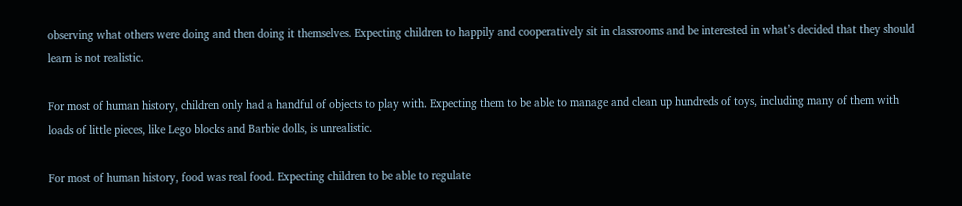observing what others were doing and then doing it themselves. Expecting children to happily and cooperatively sit in classrooms and be interested in what’s decided that they should learn is not realistic.

For most of human history, children only had a handful of objects to play with. Expecting them to be able to manage and clean up hundreds of toys, including many of them with loads of little pieces, like Lego blocks and Barbie dolls, is unrealistic.

For most of human history, food was real food. Expecting children to be able to regulate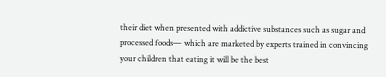their diet when presented with addictive substances such as sugar and processed foods— which are marketed by experts trained in convincing your children that eating it will be the best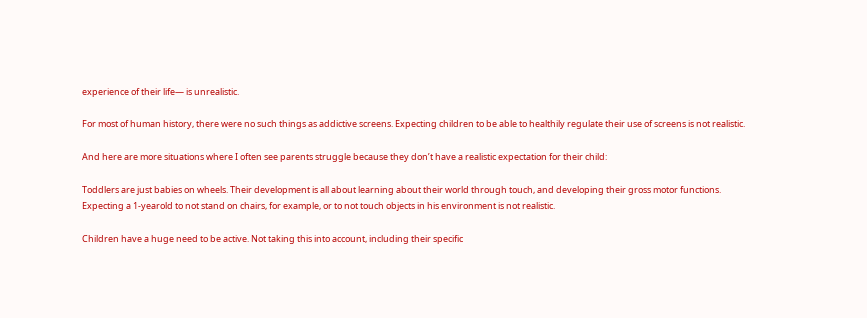experience of their life— is unrealistic.

For most of human history, there were no such things as addictive screens. Expecting children to be able to healthily regulate their use of screens is not realistic.

And here are more situations where I often see parents struggle because they don’t have a realistic expectation for their child:

Toddlers are just babies on wheels. Their development is all about learning about their world through touch, and developing their gross motor functions. Expecting a 1-yearold to not stand on chairs, for example, or to not touch objects in his environment is not realistic.

Children have a huge need to be active. Not taking this into account, including their specific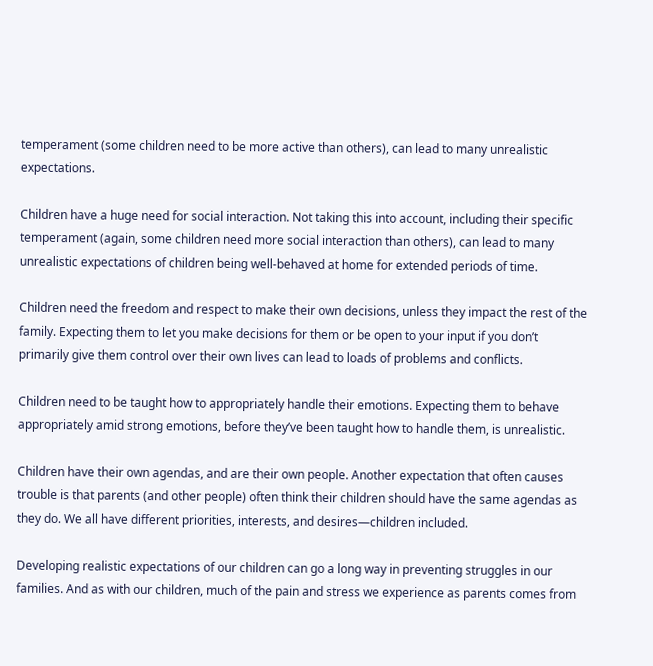temperament (some children need to be more active than others), can lead to many unrealistic expectations.

Children have a huge need for social interaction. Not taking this into account, including their specific temperament (again, some children need more social interaction than others), can lead to many unrealistic expectations of children being well-behaved at home for extended periods of time.

Children need the freedom and respect to make their own decisions, unless they impact the rest of the family. Expecting them to let you make decisions for them or be open to your input if you don’t primarily give them control over their own lives can lead to loads of problems and conflicts.

Children need to be taught how to appropriately handle their emotions. Expecting them to behave appropriately amid strong emotions, before they’ve been taught how to handle them, is unrealistic.

Children have their own agendas, and are their own people. Another expectation that often causes trouble is that parents (and other people) often think their children should have the same agendas as they do. We all have different priorities, interests, and desires—children included.

Developing realistic expectations of our children can go a long way in preventing struggles in our families. And as with our children, much of the pain and stress we experience as parents comes from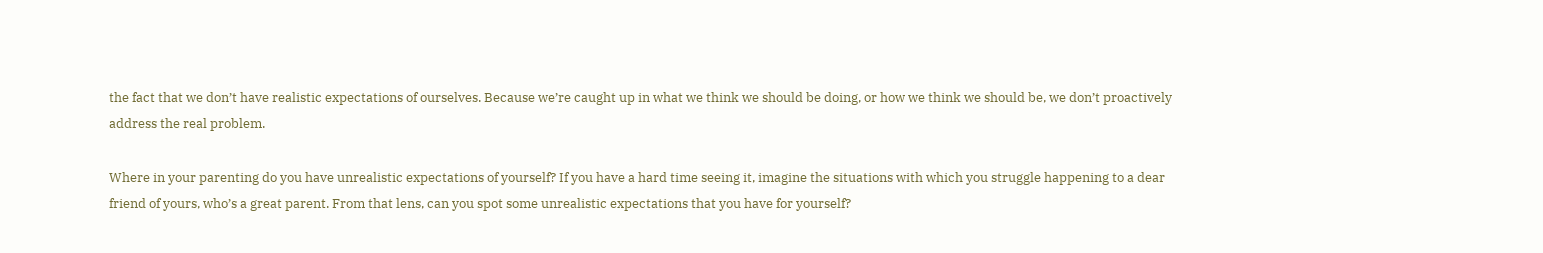the fact that we don’t have realistic expectations of ourselves. Because we’re caught up in what we think we should be doing, or how we think we should be, we don’t proactively address the real problem.

Where in your parenting do you have unrealistic expectations of yourself? If you have a hard time seeing it, imagine the situations with which you struggle happening to a dear friend of yours, who’s a great parent. From that lens, can you spot some unrealistic expectations that you have for yourself?